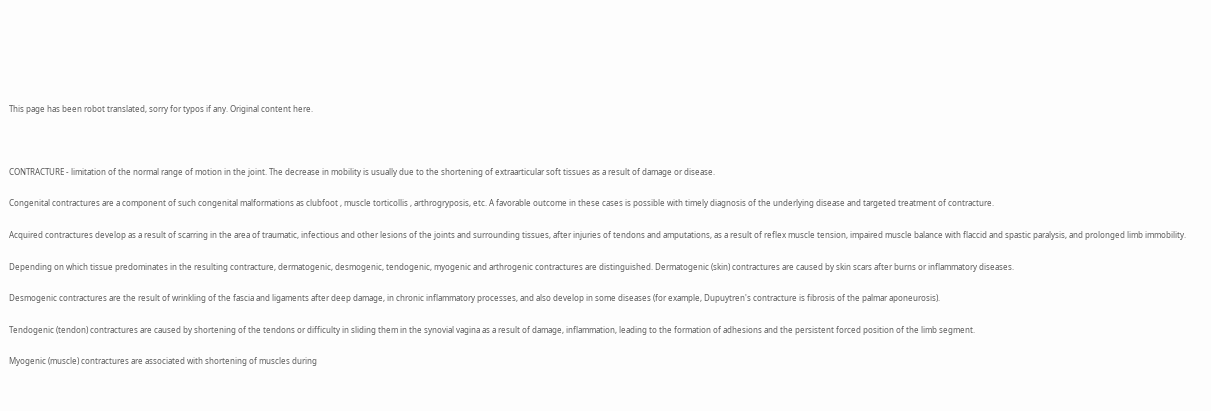This page has been robot translated, sorry for typos if any. Original content here.



CONTRACTURE - limitation of the normal range of motion in the joint. The decrease in mobility is usually due to the shortening of extraarticular soft tissues as a result of damage or disease.

Congenital contractures are a component of such congenital malformations as clubfoot , muscle torticollis , arthrogryposis, etc. A favorable outcome in these cases is possible with timely diagnosis of the underlying disease and targeted treatment of contracture.

Acquired contractures develop as a result of scarring in the area of traumatic, infectious and other lesions of the joints and surrounding tissues, after injuries of tendons and amputations, as a result of reflex muscle tension, impaired muscle balance with flaccid and spastic paralysis, and prolonged limb immobility.

Depending on which tissue predominates in the resulting contracture, dermatogenic, desmogenic, tendogenic, myogenic and arthrogenic contractures are distinguished. Dermatogenic (skin) contractures are caused by skin scars after burns or inflammatory diseases.

Desmogenic contractures are the result of wrinkling of the fascia and ligaments after deep damage, in chronic inflammatory processes, and also develop in some diseases (for example, Dupuytren's contracture is fibrosis of the palmar aponeurosis).

Tendogenic (tendon) contractures are caused by shortening of the tendons or difficulty in sliding them in the synovial vagina as a result of damage, inflammation, leading to the formation of adhesions and the persistent forced position of the limb segment.

Myogenic (muscle) contractures are associated with shortening of muscles during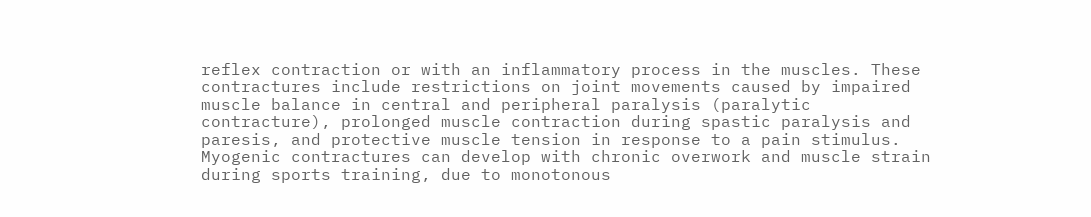reflex contraction or with an inflammatory process in the muscles. These contractures include restrictions on joint movements caused by impaired muscle balance in central and peripheral paralysis (paralytic contracture), prolonged muscle contraction during spastic paralysis and paresis, and protective muscle tension in response to a pain stimulus. Myogenic contractures can develop with chronic overwork and muscle strain during sports training, due to monotonous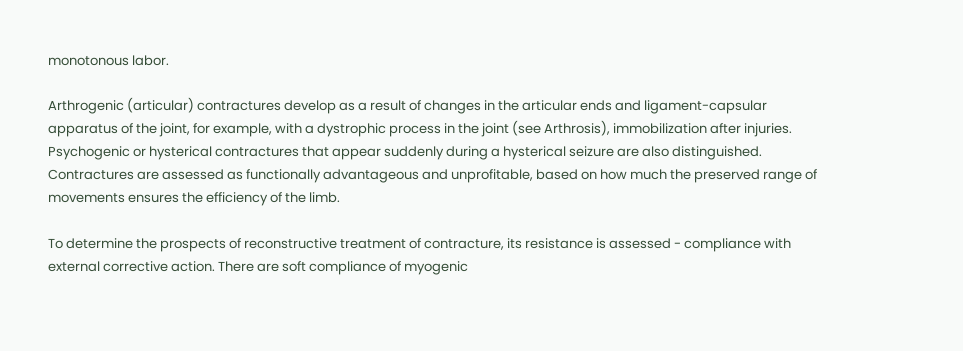monotonous labor.

Arthrogenic (articular) contractures develop as a result of changes in the articular ends and ligament-capsular apparatus of the joint, for example, with a dystrophic process in the joint (see Arthrosis), immobilization after injuries. Psychogenic or hysterical contractures that appear suddenly during a hysterical seizure are also distinguished. Contractures are assessed as functionally advantageous and unprofitable, based on how much the preserved range of movements ensures the efficiency of the limb.

To determine the prospects of reconstructive treatment of contracture, its resistance is assessed - compliance with external corrective action. There are soft compliance of myogenic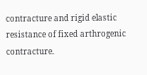contracture and rigid elastic resistance of fixed arthrogenic contracture.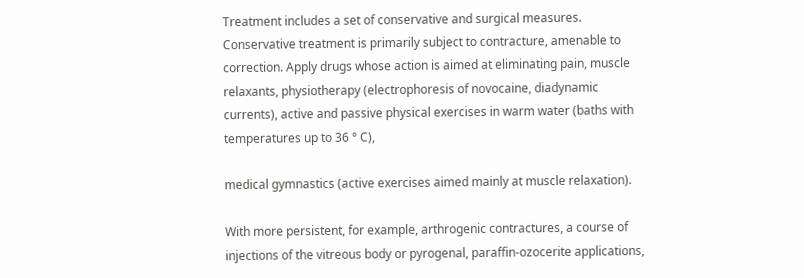Treatment includes a set of conservative and surgical measures. Conservative treatment is primarily subject to contracture, amenable to correction. Apply drugs whose action is aimed at eliminating pain, muscle relaxants, physiotherapy (electrophoresis of novocaine, diadynamic currents), active and passive physical exercises in warm water (baths with temperatures up to 36 ° C),

medical gymnastics (active exercises aimed mainly at muscle relaxation).

With more persistent, for example, arthrogenic contractures, a course of injections of the vitreous body or pyrogenal, paraffin-ozocerite applications,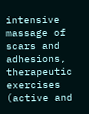intensive massage of scars and adhesions, therapeutic exercises (active and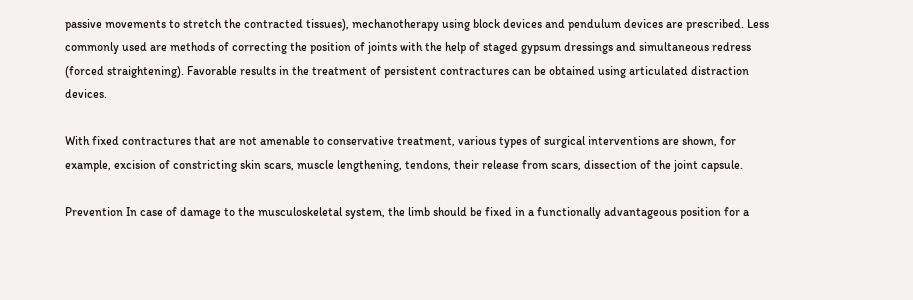passive movements to stretch the contracted tissues), mechanotherapy using block devices and pendulum devices are prescribed. Less commonly used are methods of correcting the position of joints with the help of staged gypsum dressings and simultaneous redress (forced straightening). Favorable results in the treatment of persistent contractures can be obtained using articulated distraction devices.

With fixed contractures that are not amenable to conservative treatment, various types of surgical interventions are shown, for example, excision of constricting skin scars, muscle lengthening, tendons, their release from scars, dissection of the joint capsule.

Prevention In case of damage to the musculoskeletal system, the limb should be fixed in a functionally advantageous position for a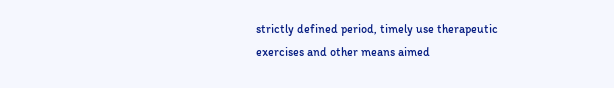strictly defined period, timely use therapeutic exercises and other means aimed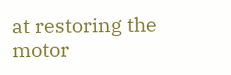at restoring the motor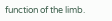function of the limb.